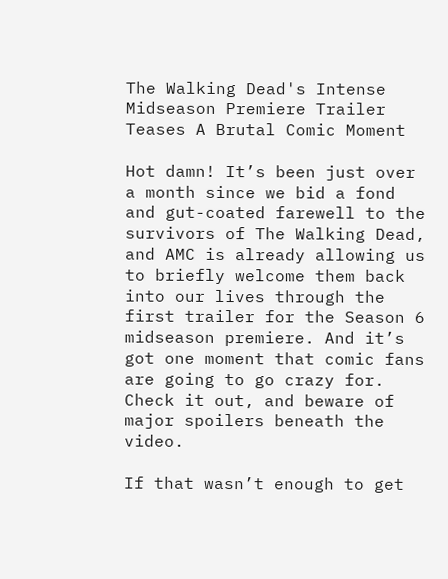The Walking Dead's Intense Midseason Premiere Trailer Teases A Brutal Comic Moment

Hot damn! It’s been just over a month since we bid a fond and gut-coated farewell to the survivors of The Walking Dead, and AMC is already allowing us to briefly welcome them back into our lives through the first trailer for the Season 6 midseason premiere. And it’s got one moment that comic fans are going to go crazy for. Check it out, and beware of major spoilers beneath the video.

If that wasn’t enough to get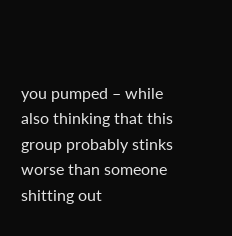you pumped – while also thinking that this group probably stinks worse than someone shitting out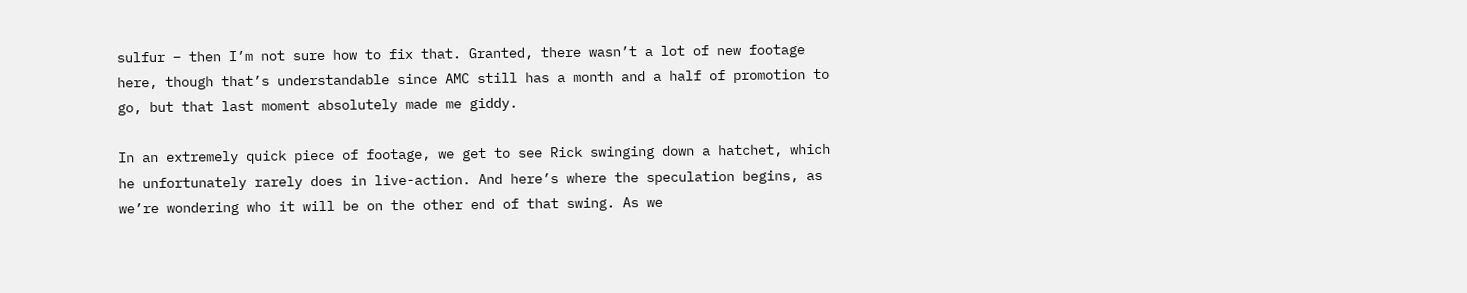sulfur – then I’m not sure how to fix that. Granted, there wasn’t a lot of new footage here, though that’s understandable since AMC still has a month and a half of promotion to go, but that last moment absolutely made me giddy.

In an extremely quick piece of footage, we get to see Rick swinging down a hatchet, which he unfortunately rarely does in live-action. And here’s where the speculation begins, as we’re wondering who it will be on the other end of that swing. As we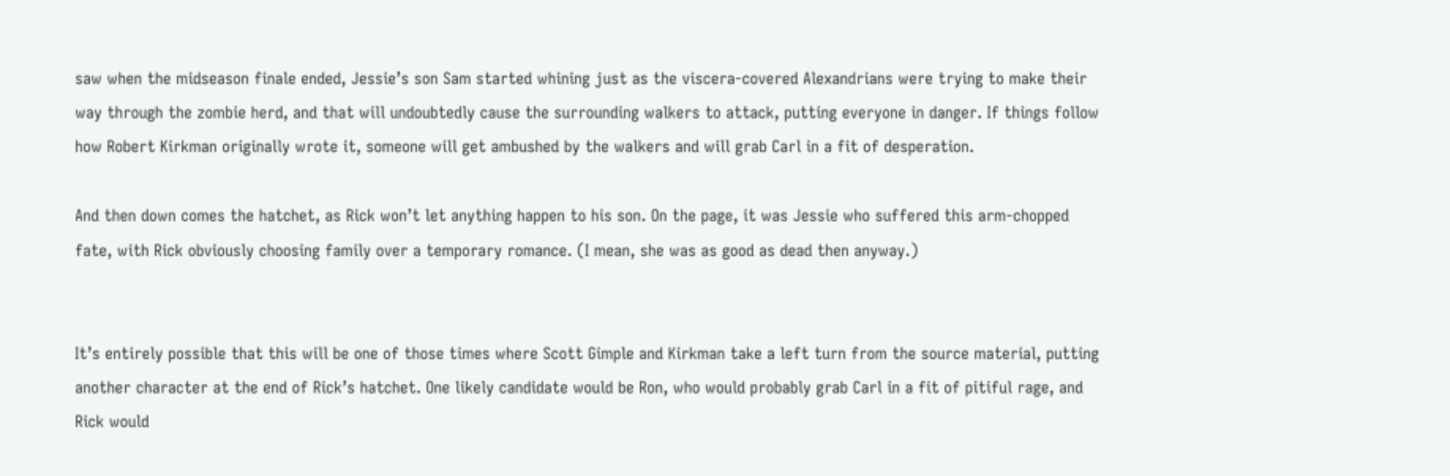saw when the midseason finale ended, Jessie’s son Sam started whining just as the viscera-covered Alexandrians were trying to make their way through the zombie herd, and that will undoubtedly cause the surrounding walkers to attack, putting everyone in danger. If things follow how Robert Kirkman originally wrote it, someone will get ambushed by the walkers and will grab Carl in a fit of desperation.

And then down comes the hatchet, as Rick won’t let anything happen to his son. On the page, it was Jessie who suffered this arm-chopped fate, with Rick obviously choosing family over a temporary romance. (I mean, she was as good as dead then anyway.)


It’s entirely possible that this will be one of those times where Scott Gimple and Kirkman take a left turn from the source material, putting another character at the end of Rick’s hatchet. One likely candidate would be Ron, who would probably grab Carl in a fit of pitiful rage, and Rick would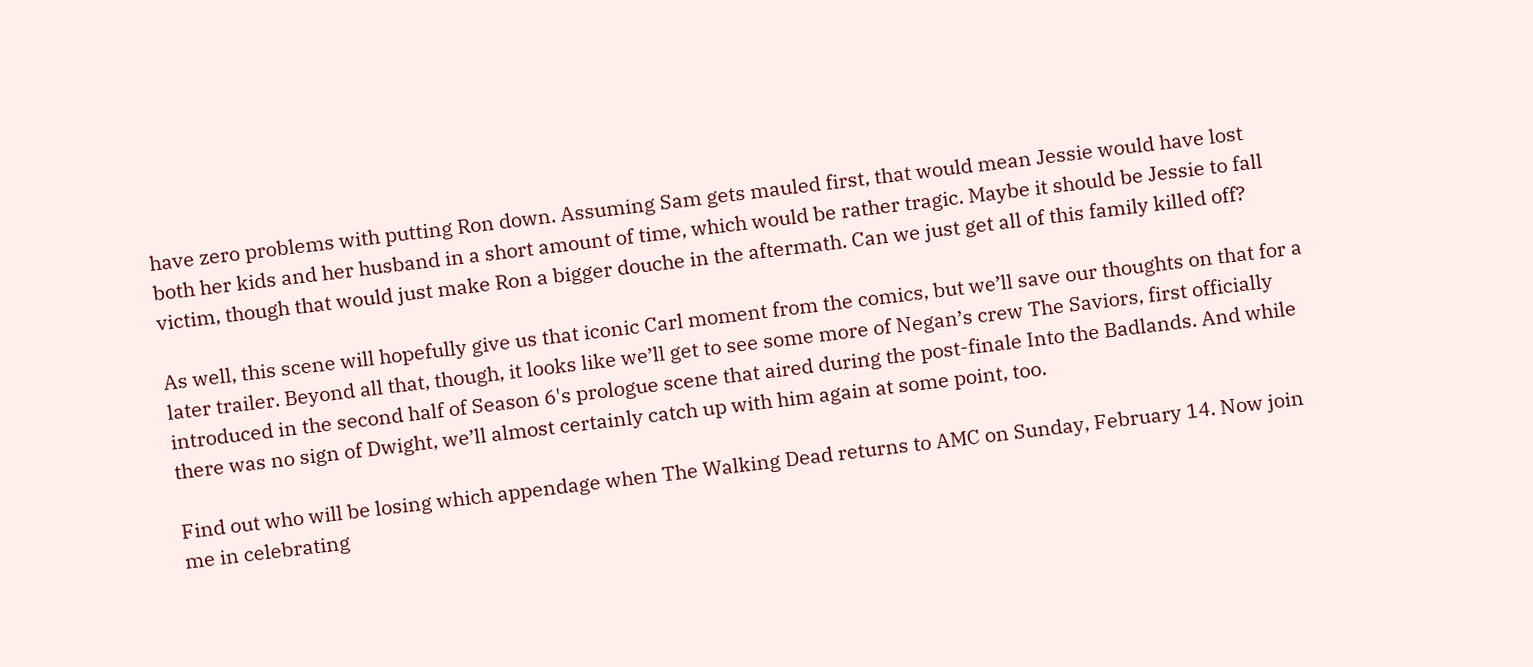have zero problems with putting Ron down. Assuming Sam gets mauled first, that would mean Jessie would have lost both her kids and her husband in a short amount of time, which would be rather tragic. Maybe it should be Jessie to fall victim, though that would just make Ron a bigger douche in the aftermath. Can we just get all of this family killed off?

As well, this scene will hopefully give us that iconic Carl moment from the comics, but we’ll save our thoughts on that for a later trailer. Beyond all that, though, it looks like we’ll get to see some more of Negan’s crew The Saviors, first officially introduced in the second half of Season 6's prologue scene that aired during the post-finale Into the Badlands. And while there was no sign of Dwight, we’ll almost certainly catch up with him again at some point, too.

Find out who will be losing which appendage when The Walking Dead returns to AMC on Sunday, February 14. Now join me in celebrating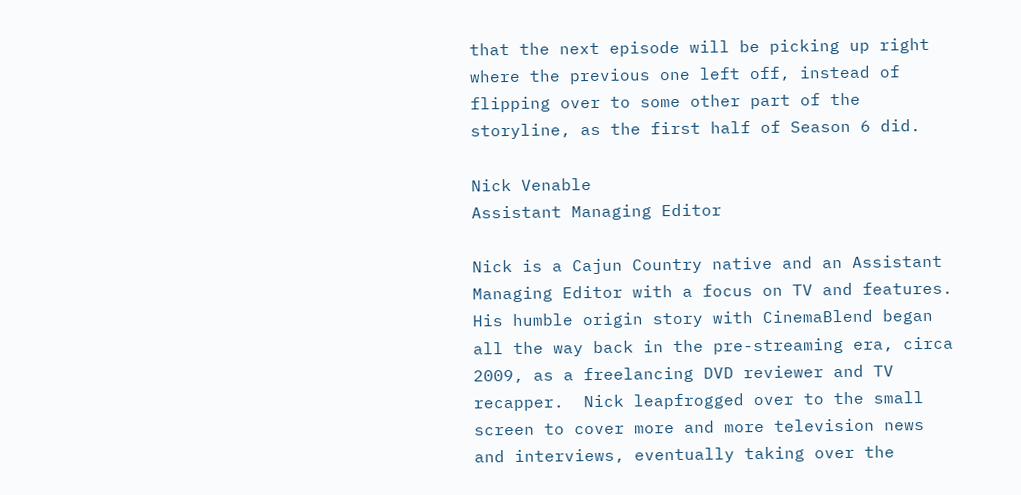that the next episode will be picking up right where the previous one left off, instead of flipping over to some other part of the storyline, as the first half of Season 6 did.

Nick Venable
Assistant Managing Editor

Nick is a Cajun Country native and an Assistant Managing Editor with a focus on TV and features. His humble origin story with CinemaBlend began all the way back in the pre-streaming era, circa 2009, as a freelancing DVD reviewer and TV recapper.  Nick leapfrogged over to the small screen to cover more and more television news and interviews, eventually taking over the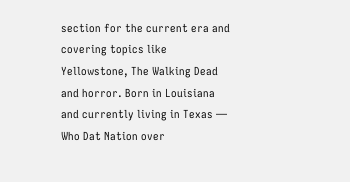section for the current era and covering topics like Yellowstone, The Walking Dead and horror. Born in Louisiana and currently living in Texas — Who Dat Nation over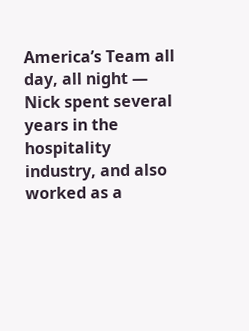America’s Team all day, all night — Nick spent several years in the hospitality industry, and also worked as a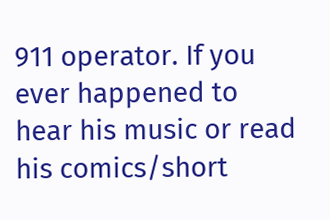911 operator. If you ever happened to hear his music or read his comics/short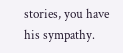stories, you have his sympathy.